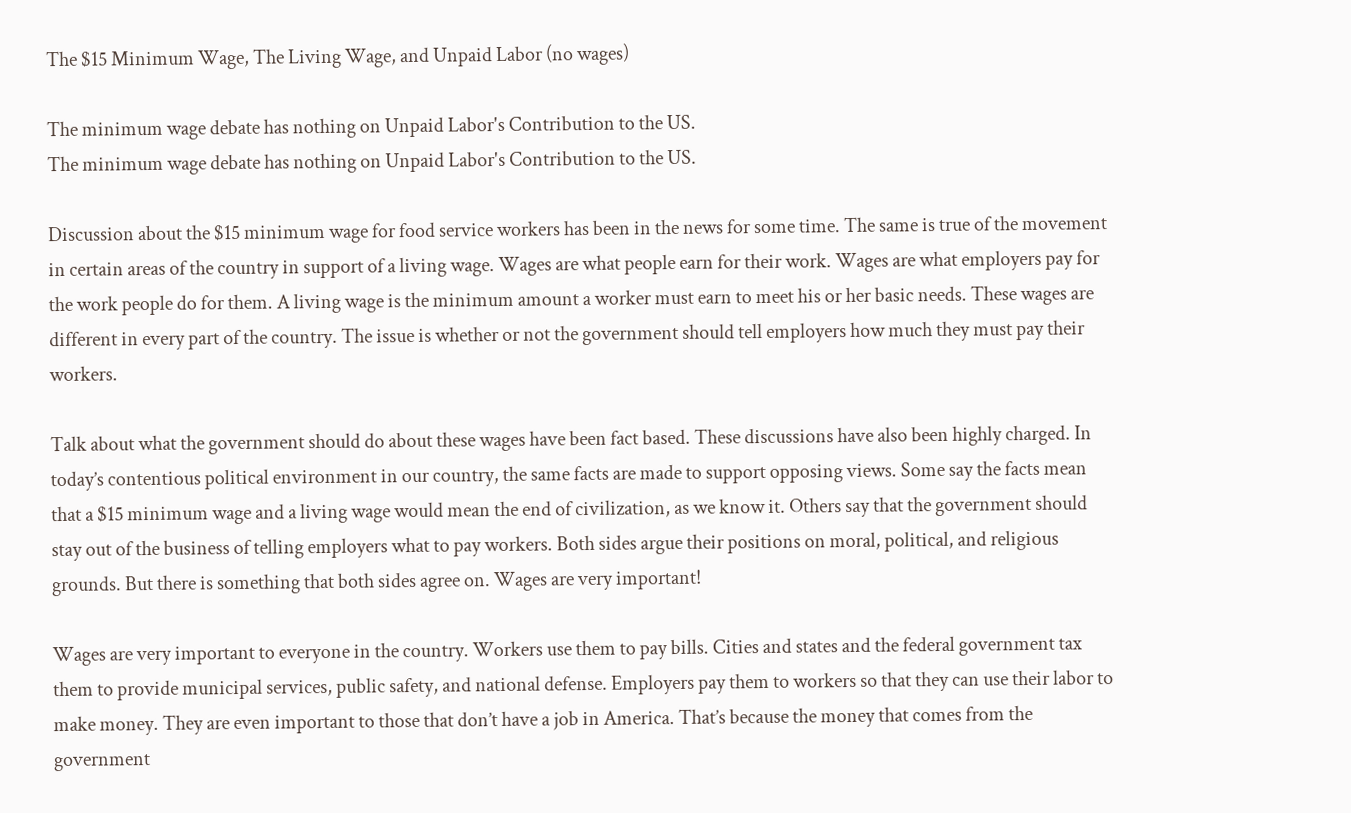The $15 Minimum Wage, The Living Wage, and Unpaid Labor (no wages)

The minimum wage debate has nothing on Unpaid Labor's Contribution to the US.
The minimum wage debate has nothing on Unpaid Labor's Contribution to the US.

Discussion about the $15 minimum wage for food service workers has been in the news for some time. The same is true of the movement in certain areas of the country in support of a living wage. Wages are what people earn for their work. Wages are what employers pay for the work people do for them. A living wage is the minimum amount a worker must earn to meet his or her basic needs. These wages are different in every part of the country. The issue is whether or not the government should tell employers how much they must pay their workers.

Talk about what the government should do about these wages have been fact based. These discussions have also been highly charged. In today’s contentious political environment in our country, the same facts are made to support opposing views. Some say the facts mean that a $15 minimum wage and a living wage would mean the end of civilization, as we know it. Others say that the government should stay out of the business of telling employers what to pay workers. Both sides argue their positions on moral, political, and religious grounds. But there is something that both sides agree on. Wages are very important!

Wages are very important to everyone in the country. Workers use them to pay bills. Cities and states and the federal government tax them to provide municipal services, public safety, and national defense. Employers pay them to workers so that they can use their labor to make money. They are even important to those that don’t have a job in America. That’s because the money that comes from the government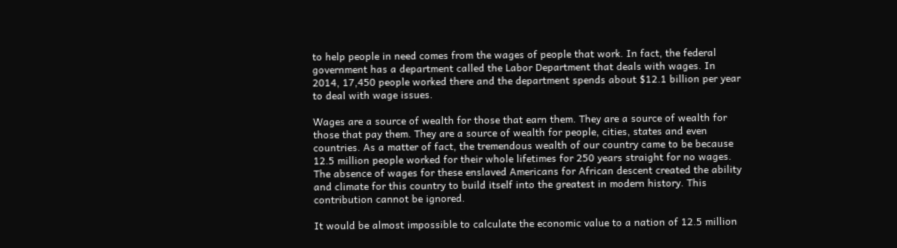to help people in need comes from the wages of people that work. In fact, the federal government has a department called the Labor Department that deals with wages. In 2014, 17,450 people worked there and the department spends about $12.1 billion per year to deal with wage issues.

Wages are a source of wealth for those that earn them. They are a source of wealth for those that pay them. They are a source of wealth for people, cities, states and even countries. As a matter of fact, the tremendous wealth of our country came to be because 12.5 million people worked for their whole lifetimes for 250 years straight for no wages. The absence of wages for these enslaved Americans for African descent created the ability and climate for this country to build itself into the greatest in modern history. This contribution cannot be ignored.

It would be almost impossible to calculate the economic value to a nation of 12.5 million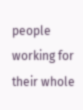people working for their whole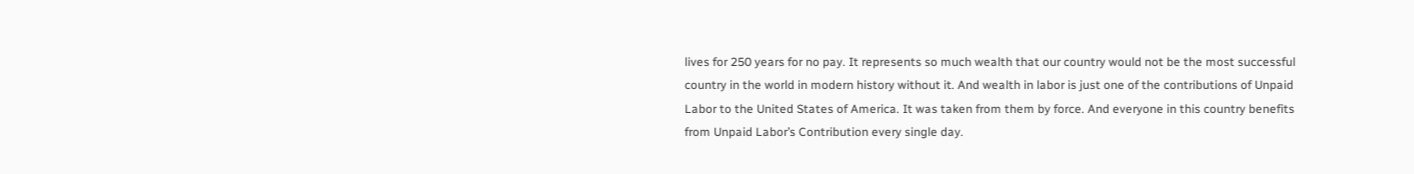lives for 250 years for no pay. It represents so much wealth that our country would not be the most successful country in the world in modern history without it. And wealth in labor is just one of the contributions of Unpaid Labor to the United States of America. It was taken from them by force. And everyone in this country benefits from Unpaid Labor’s Contribution every single day.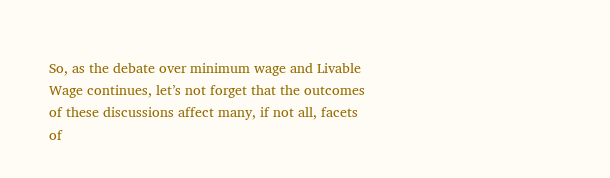So, as the debate over minimum wage and Livable Wage continues, let’s not forget that the outcomes of these discussions affect many, if not all, facets of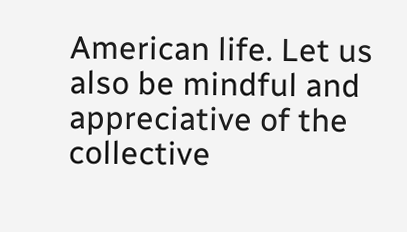American life. Let us also be mindful and appreciative of the collective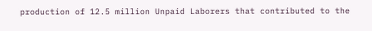production of 12.5 million Unpaid Laborers that contributed to the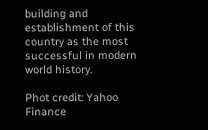building and establishment of this country as the most successful in modern world history.

Phot credit: Yahoo Finance